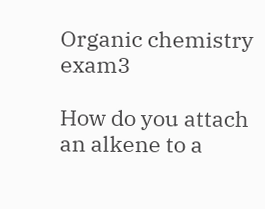Organic chemistry exam3

How do you attach an alkene to a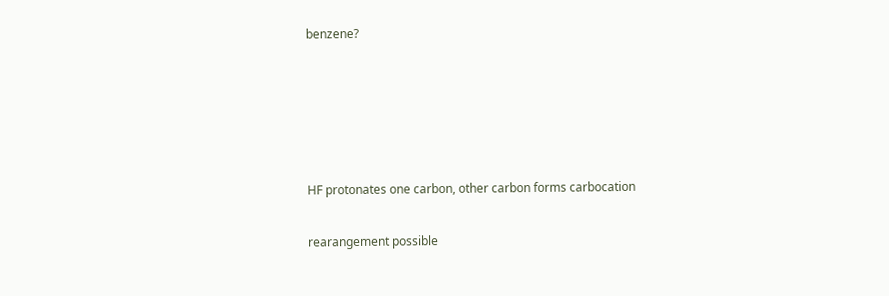benzene?








HF protonates one carbon, other carbon forms carbocation


rearangement possible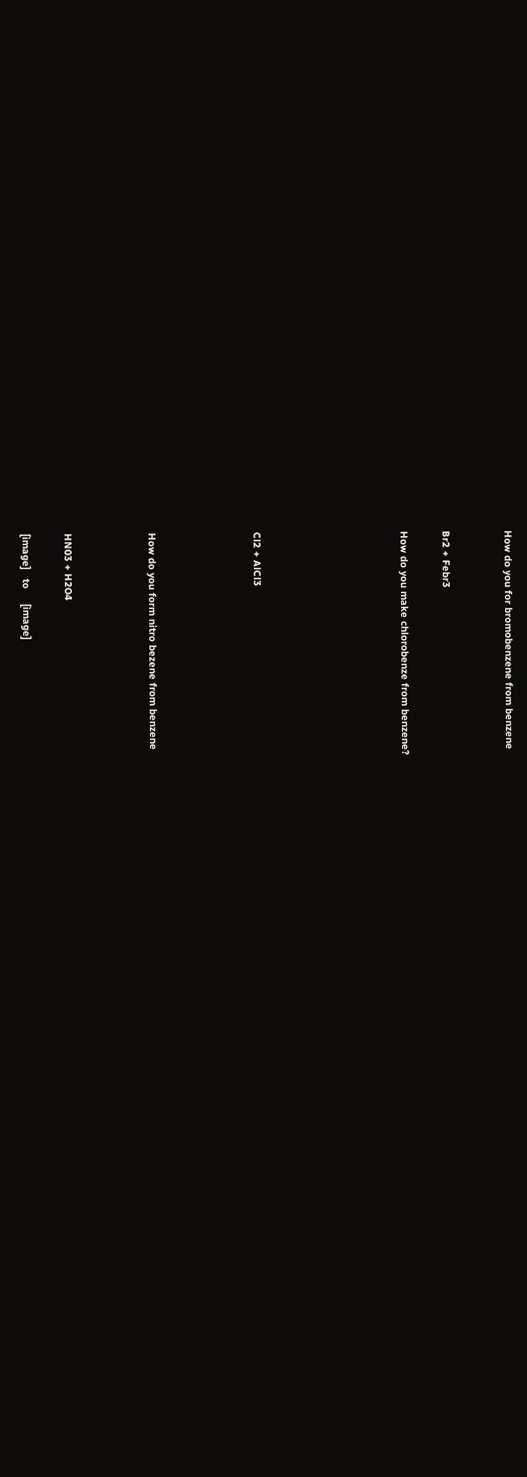How do you for bromobenzene from benzene


Br2 + Febr3

How do you make chlorobenze from benzene?






Cl2 + AlCl3




How do you form nitro bezene from benzene



HN03 + H2O4

[image]   to     [image]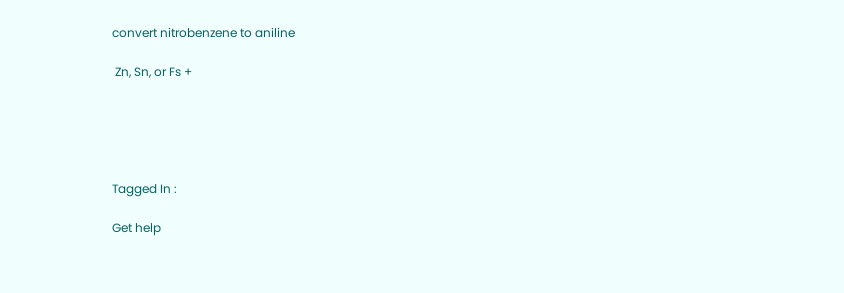convert nitrobenzene to aniline

 Zn, Sn, or Fs +





Tagged In :

Get help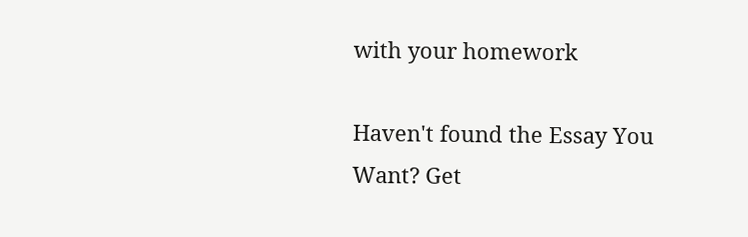with your homework

Haven't found the Essay You Want? Get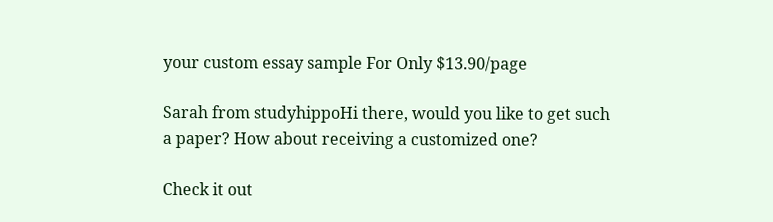your custom essay sample For Only $13.90/page

Sarah from studyhippoHi there, would you like to get such a paper? How about receiving a customized one?

Check it out